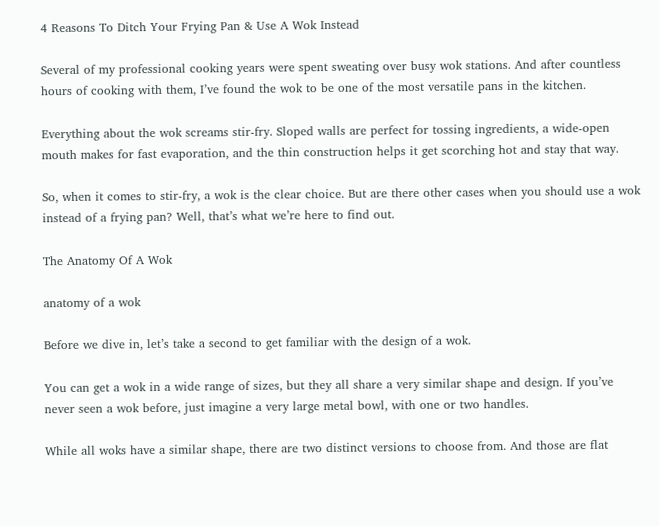4 Reasons To Ditch Your Frying Pan & Use A Wok Instead

Several of my professional cooking years were spent sweating over busy wok stations. And after countless hours of cooking with them, I’ve found the wok to be one of the most versatile pans in the kitchen.

Everything about the wok screams stir-fry. Sloped walls are perfect for tossing ingredients, a wide-open mouth makes for fast evaporation, and the thin construction helps it get scorching hot and stay that way.

So, when it comes to stir-fry, a wok is the clear choice. But are there other cases when you should use a wok instead of a frying pan? Well, that’s what we’re here to find out.

The Anatomy Of A Wok

anatomy of a wok

Before we dive in, let’s take a second to get familiar with the design of a wok.

You can get a wok in a wide range of sizes, but they all share a very similar shape and design. If you’ve never seen a wok before, just imagine a very large metal bowl, with one or two handles.

While all woks have a similar shape, there are two distinct versions to choose from. And those are flat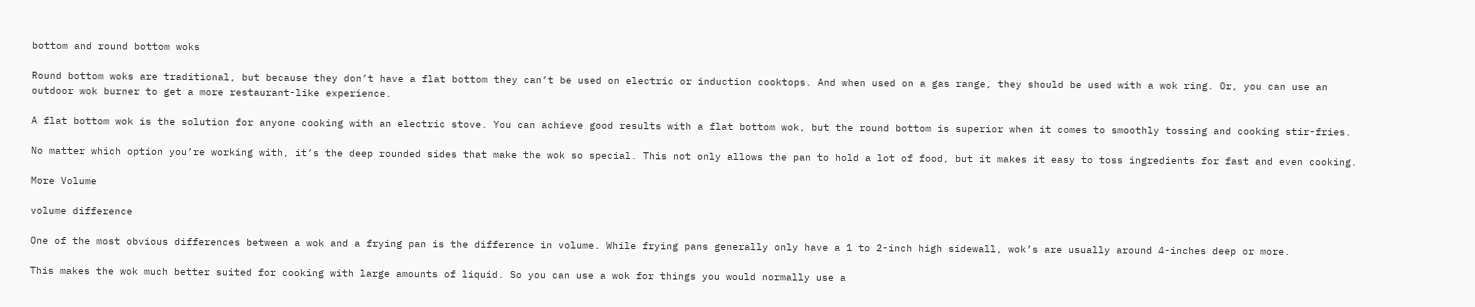bottom and round bottom woks

Round bottom woks are traditional, but because they don’t have a flat bottom they can’t be used on electric or induction cooktops. And when used on a gas range, they should be used with a wok ring. Or, you can use an outdoor wok burner to get a more restaurant-like experience.

A flat bottom wok is the solution for anyone cooking with an electric stove. You can achieve good results with a flat bottom wok, but the round bottom is superior when it comes to smoothly tossing and cooking stir-fries.

No matter which option you’re working with, it’s the deep rounded sides that make the wok so special. This not only allows the pan to hold a lot of food, but it makes it easy to toss ingredients for fast and even cooking.

More Volume

volume difference

One of the most obvious differences between a wok and a frying pan is the difference in volume. While frying pans generally only have a 1 to 2-inch high sidewall, wok’s are usually around 4-inches deep or more.

This makes the wok much better suited for cooking with large amounts of liquid. So you can use a wok for things you would normally use a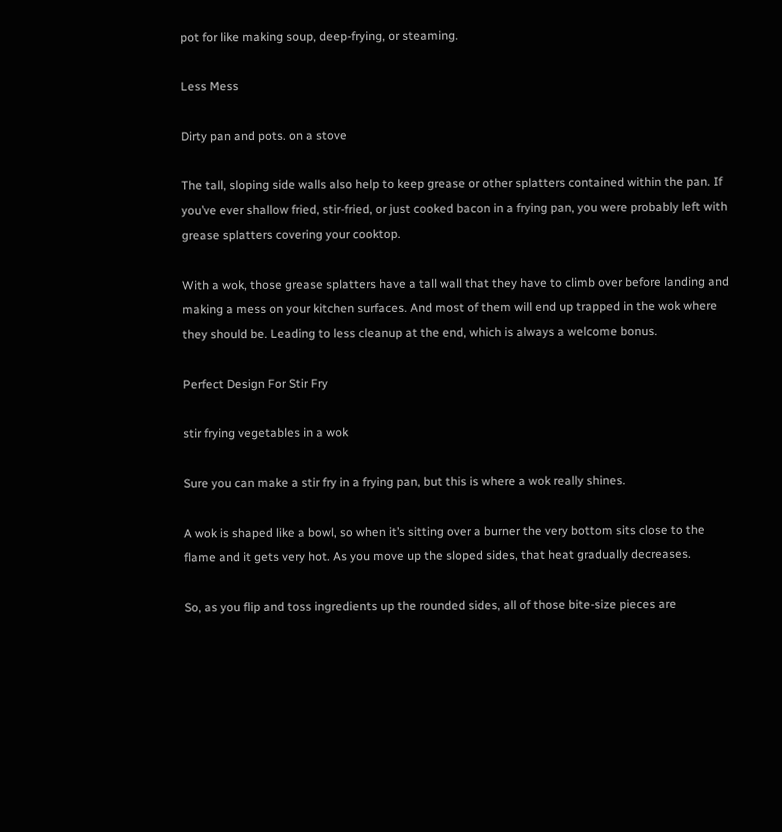pot for like making soup, deep-frying, or steaming.

Less Mess

Dirty pan and pots. on a stove

The tall, sloping side walls also help to keep grease or other splatters contained within the pan. If you’ve ever shallow fried, stir-fried, or just cooked bacon in a frying pan, you were probably left with grease splatters covering your cooktop.

With a wok, those grease splatters have a tall wall that they have to climb over before landing and making a mess on your kitchen surfaces. And most of them will end up trapped in the wok where they should be. Leading to less cleanup at the end, which is always a welcome bonus.

Perfect Design For Stir Fry

stir frying vegetables in a wok

Sure you can make a stir fry in a frying pan, but this is where a wok really shines.

A wok is shaped like a bowl, so when it’s sitting over a burner the very bottom sits close to the flame and it gets very hot. As you move up the sloped sides, that heat gradually decreases.

So, as you flip and toss ingredients up the rounded sides, all of those bite-size pieces are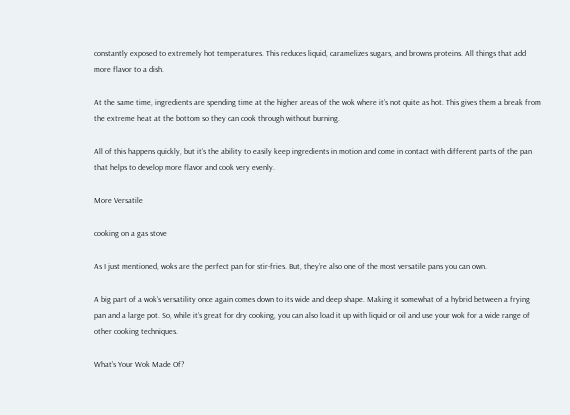constantly exposed to extremely hot temperatures. This reduces liquid, caramelizes sugars, and browns proteins. All things that add more flavor to a dish.

At the same time, ingredients are spending time at the higher areas of the wok where it’s not quite as hot. This gives them a break from the extreme heat at the bottom so they can cook through without burning.

All of this happens quickly, but it’s the ability to easily keep ingredients in motion and come in contact with different parts of the pan that helps to develop more flavor and cook very evenly.

More Versatile

cooking on a gas stove

As I just mentioned, woks are the perfect pan for stir-fries. But, they’re also one of the most versatile pans you can own.

A big part of a wok’s versatility once again comes down to its wide and deep shape. Making it somewhat of a hybrid between a frying pan and a large pot. So, while it’s great for dry cooking, you can also load it up with liquid or oil and use your wok for a wide range of other cooking techniques.

What’s Your Wok Made Of?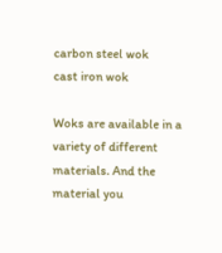carbon steel wok
cast iron wok

Woks are available in a variety of different materials. And the material you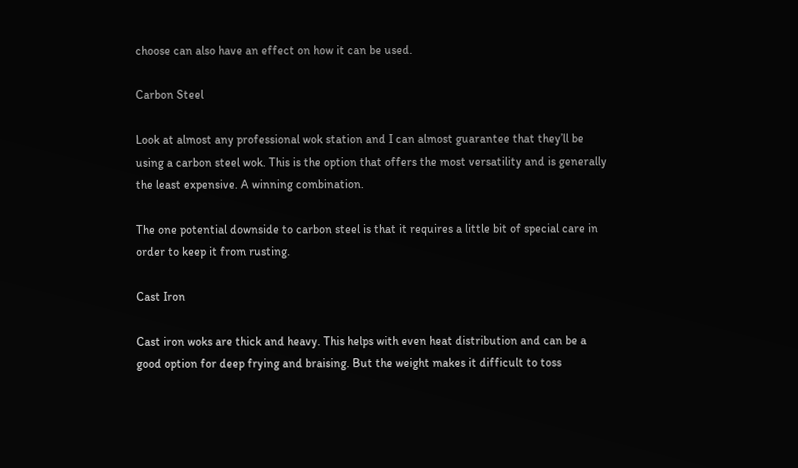choose can also have an effect on how it can be used.

Carbon Steel

Look at almost any professional wok station and I can almost guarantee that they’ll be using a carbon steel wok. This is the option that offers the most versatility and is generally the least expensive. A winning combination.

The one potential downside to carbon steel is that it requires a little bit of special care in order to keep it from rusting.

Cast Iron

Cast iron woks are thick and heavy. This helps with even heat distribution and can be a good option for deep frying and braising. But the weight makes it difficult to toss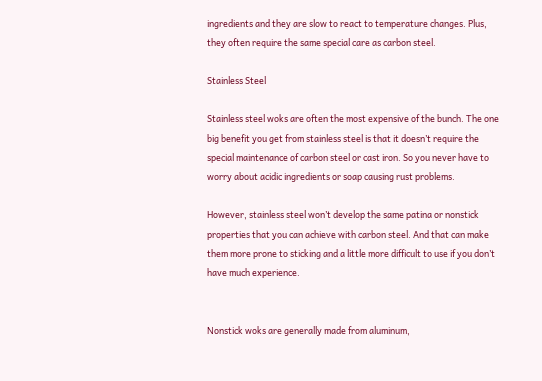ingredients and they are slow to react to temperature changes. Plus, they often require the same special care as carbon steel.

Stainless Steel

Stainless steel woks are often the most expensive of the bunch. The one big benefit you get from stainless steel is that it doesn’t require the special maintenance of carbon steel or cast iron. So you never have to worry about acidic ingredients or soap causing rust problems.

However, stainless steel won’t develop the same patina or nonstick properties that you can achieve with carbon steel. And that can make them more prone to sticking and a little more difficult to use if you don’t have much experience.


Nonstick woks are generally made from aluminum,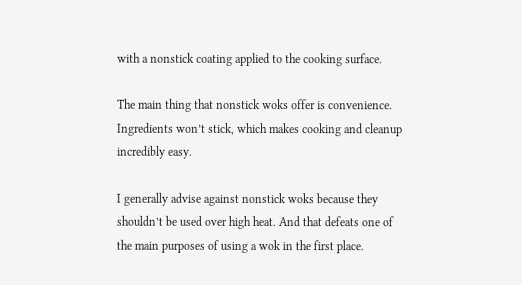with a nonstick coating applied to the cooking surface.

The main thing that nonstick woks offer is convenience. Ingredients won’t stick, which makes cooking and cleanup incredibly easy.

I generally advise against nonstick woks because they shouldn’t be used over high heat. And that defeats one of the main purposes of using a wok in the first place.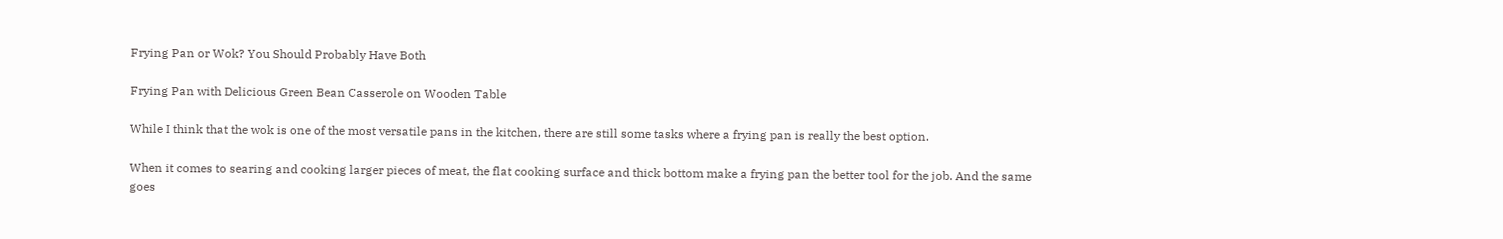Frying Pan or Wok? You Should Probably Have Both

Frying Pan with Delicious Green Bean Casserole on Wooden Table

While I think that the wok is one of the most versatile pans in the kitchen, there are still some tasks where a frying pan is really the best option.

When it comes to searing and cooking larger pieces of meat, the flat cooking surface and thick bottom make a frying pan the better tool for the job. And the same goes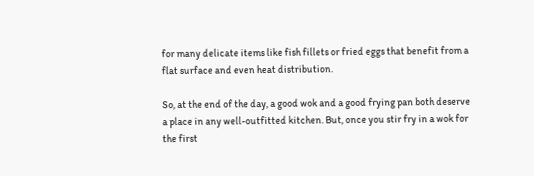for many delicate items like fish fillets or fried eggs that benefit from a flat surface and even heat distribution.

So, at the end of the day, a good wok and a good frying pan both deserve a place in any well-outfitted kitchen. But, once you stir fry in a wok for the first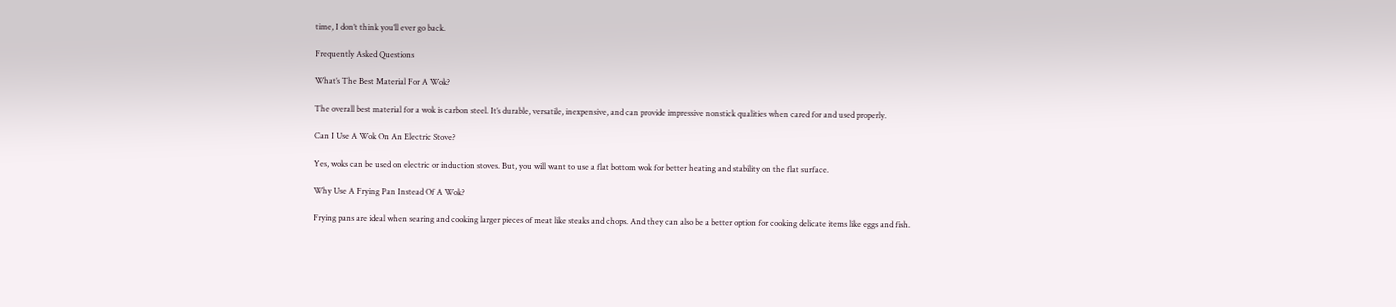time, I don’t think you’ll ever go back.

Frequently Asked Questions

What’s The Best Material For A Wok?

The overall best material for a wok is carbon steel. It’s durable, versatile, inexpensive, and can provide impressive nonstick qualities when cared for and used properly.

Can I Use A Wok On An Electric Stove?

Yes, woks can be used on electric or induction stoves. But, you will want to use a flat bottom wok for better heating and stability on the flat surface.

Why Use A Frying Pan Instead Of A Wok?

Frying pans are ideal when searing and cooking larger pieces of meat like steaks and chops. And they can also be a better option for cooking delicate items like eggs and fish.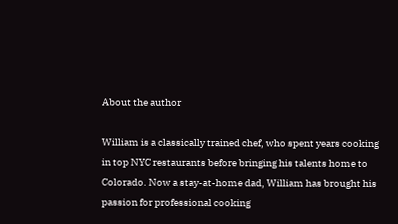About the author

William is a classically trained chef, who spent years cooking in top NYC restaurants before bringing his talents home to Colorado. Now a stay-at-home dad, William has brought his passion for professional cooking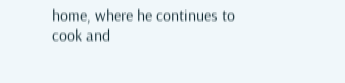home, where he continues to cook and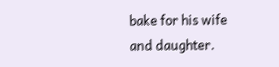bake for his wife and daughter.